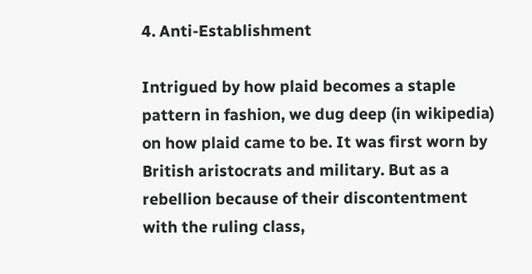4. Anti-Establishment

Intrigued by how plaid becomes a staple pattern in fashion, we dug deep (in wikipedia) on how plaid came to be. It was first worn by British aristocrats and military. But as a rebellion because of their discontentment with the ruling class,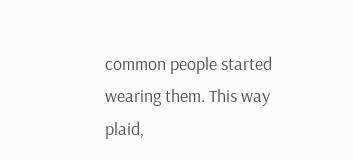common people started wearing them. This way plaid,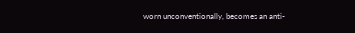worn unconventionally, becomes an anti-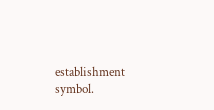establishment symbol.